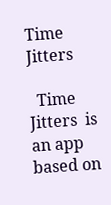Time Jitters

  Time Jitters  is an app based on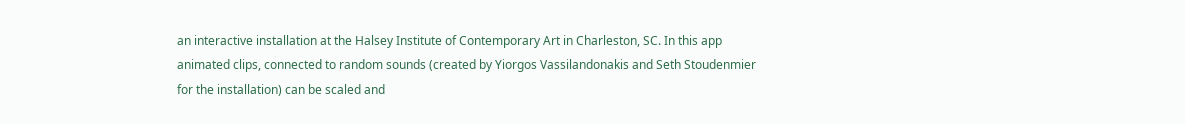an interactive installation at the Halsey Institute of Contemporary Art in Charleston, SC. In this app animated clips, connected to random sounds (created by Yiorgos Vassilandonakis and Seth Stoudenmier for the installation) can be scaled and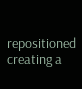repositioned creating a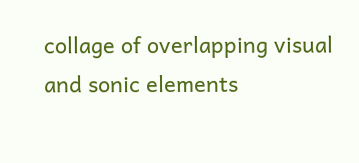collage of overlapping visual and sonic elements